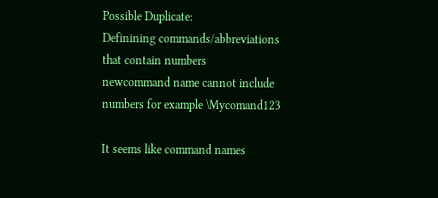Possible Duplicate:
Definining commands/abbreviations that contain numbers
newcommand name cannot include numbers for example \Mycomand123

It seems like command names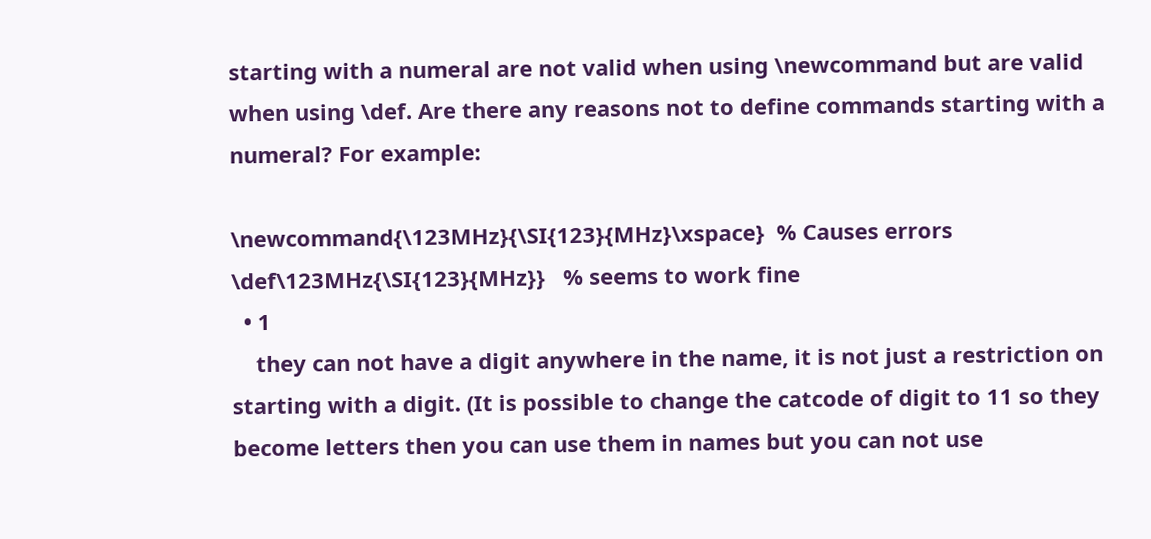starting with a numeral are not valid when using \newcommand but are valid when using \def. Are there any reasons not to define commands starting with a numeral? For example:

\newcommand{\123MHz}{\SI{123}{MHz}\xspace}  % Causes errors
\def\123MHz{\SI{123}{MHz}}   % seems to work fine
  • 1
    they can not have a digit anywhere in the name, it is not just a restriction on starting with a digit. (It is possible to change the catcode of digit to 11 so they become letters then you can use them in names but you can not use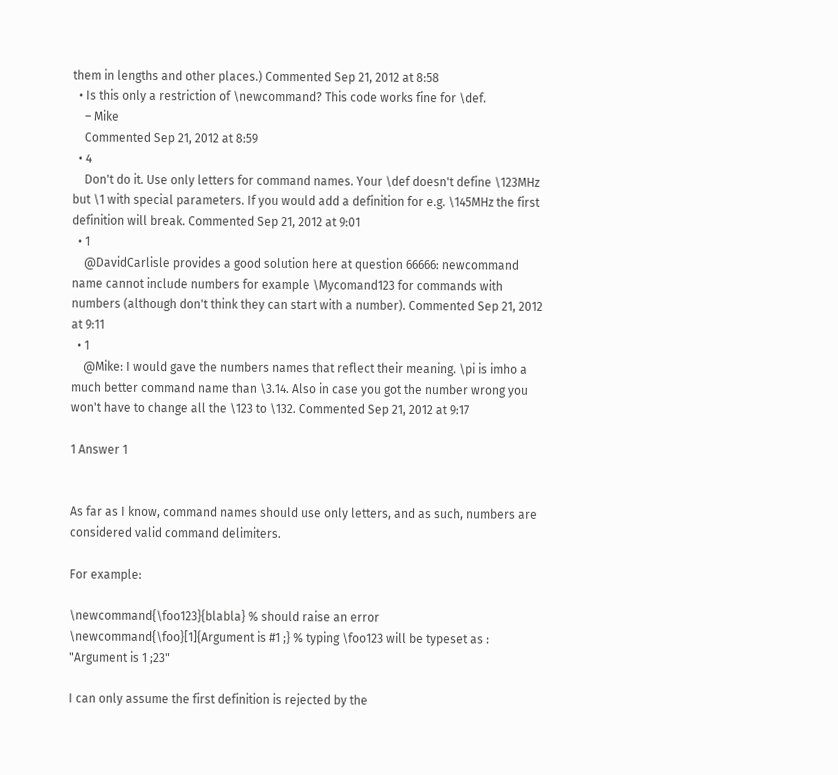them in lengths and other places.) Commented Sep 21, 2012 at 8:58
  • Is this only a restriction of \newcommand? This code works fine for \def.
    – Mike
    Commented Sep 21, 2012 at 8:59
  • 4
    Don't do it. Use only letters for command names. Your \def doesn't define \123MHz but \1 with special parameters. If you would add a definition for e.g. \145MHz the first definition will break. Commented Sep 21, 2012 at 9:01
  • 1
    @DavidCarlisle provides a good solution here at question 66666: newcommand name cannot include numbers for example \Mycomand123 for commands with numbers (although don't think they can start with a number). Commented Sep 21, 2012 at 9:11
  • 1
    @Mike: I would gave the numbers names that reflect their meaning. \pi is imho a much better command name than \3.14. Also in case you got the number wrong you won't have to change all the \123 to \132. Commented Sep 21, 2012 at 9:17

1 Answer 1


As far as I know, command names should use only letters, and as such, numbers are considered valid command delimiters.

For example:

\newcommand{\foo123}{blabla} % should raise an error
\newcommand{\foo}[1]{Argument is #1 ;} % typing \foo123 will be typeset as : "Argument is 1 ;23"

I can only assume the first definition is rejected by the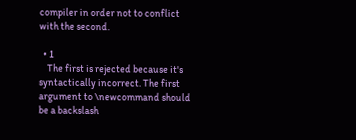compiler in order not to conflict with the second.

  • 1
    The first is rejected because it's syntactically incorrect. The first argument to \newcommand should be a backslash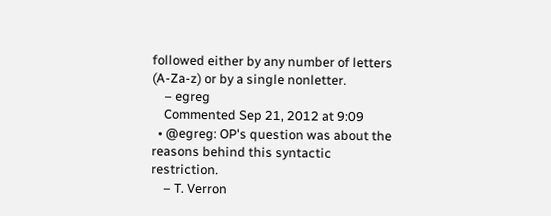followed either by any number of letters (A-Za-z) or by a single nonletter.
    – egreg
    Commented Sep 21, 2012 at 9:09
  • @egreg: OP's question was about the reasons behind this syntactic restriction.
    – T. Verron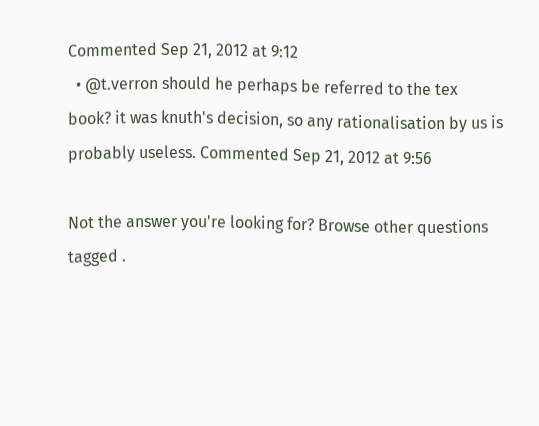Commented Sep 21, 2012 at 9:12
  • @t.verron should he perhaps be referred to the tex book? it was knuth's decision, so any rationalisation by us is probably useless. Commented Sep 21, 2012 at 9:56

Not the answer you're looking for? Browse other questions tagged .